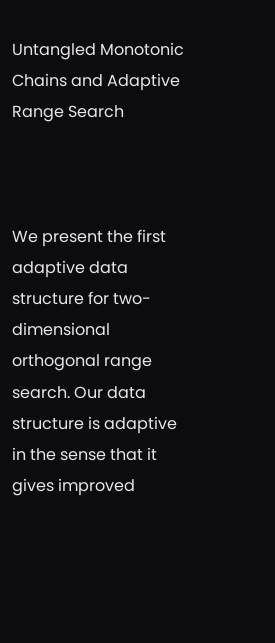Untangled Monotonic Chains and Adaptive Range Search



We present the first adaptive data structure for two-dimensional orthogonal range search. Our data structure is adaptive in the sense that it gives improved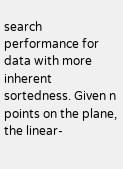search performance for data with more inherent sortedness. Given n points on the plane, the linear-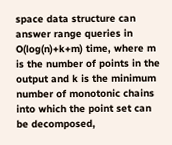space data structure can answer range queries in O(log(n)+k+m) time, where m is the number of points in the output and k is the minimum number of monotonic chains into which the point set can be decomposed,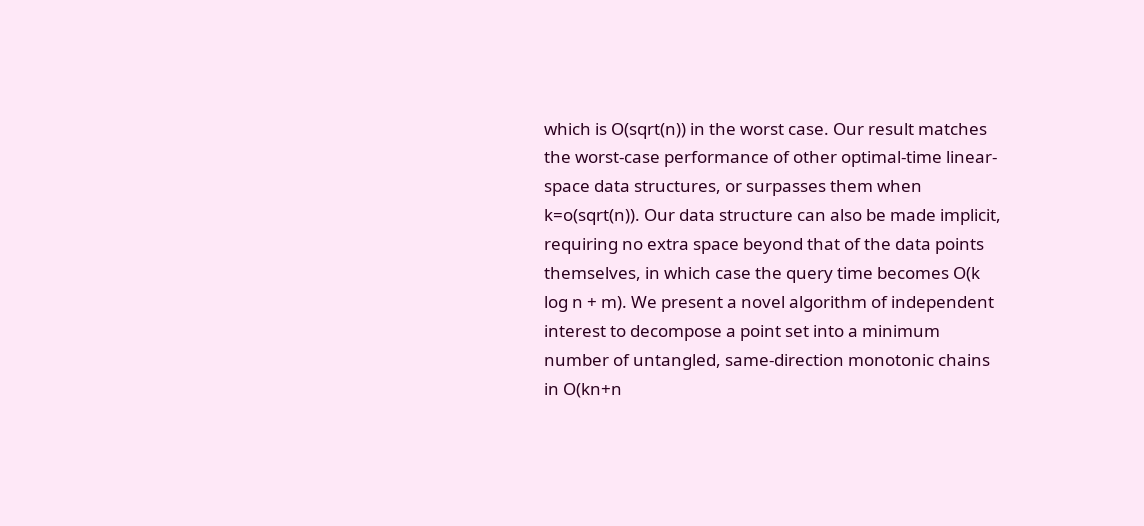which is O(sqrt(n)) in the worst case. Our result matches the worst-case performance of other optimal-time linear-space data structures, or surpasses them when k=o(sqrt(n)). Our data structure can also be made implicit, requiring no extra space beyond that of the data points themselves, in which case the query time becomes O(k log n + m). We present a novel algorithm of independent interest to decompose a point set into a minimum number of untangled, same-direction monotonic chains in O(kn+n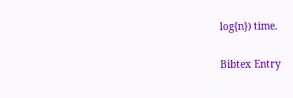log{n}) time.

Bibtex Entry